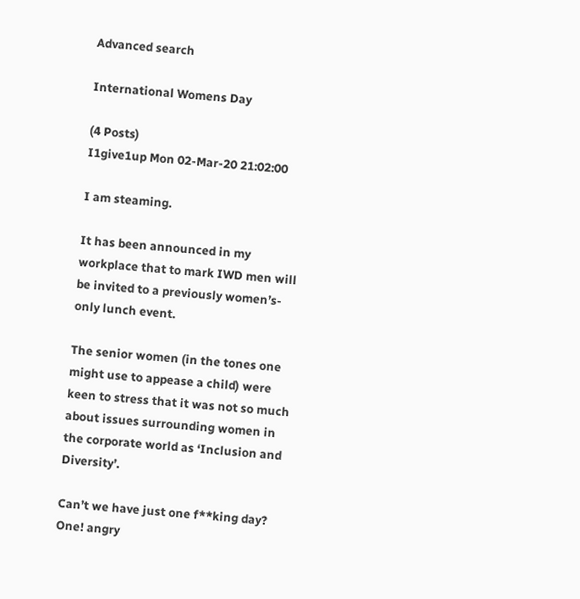Advanced search

International Womens Day

(4 Posts)
I1give1up Mon 02-Mar-20 21:02:00

I am steaming.

It has been announced in my workplace that to mark IWD men will be invited to a previously women’s-only lunch event.

The senior women (in the tones one might use to appease a child) were keen to stress that it was not so much about issues surrounding women in the corporate world as ‘Inclusion and Diversity’.

Can’t we have just one f**king day? One! angry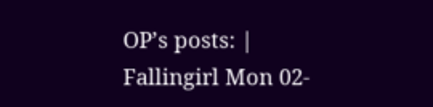OP’s posts: |
Fallingirl Mon 02-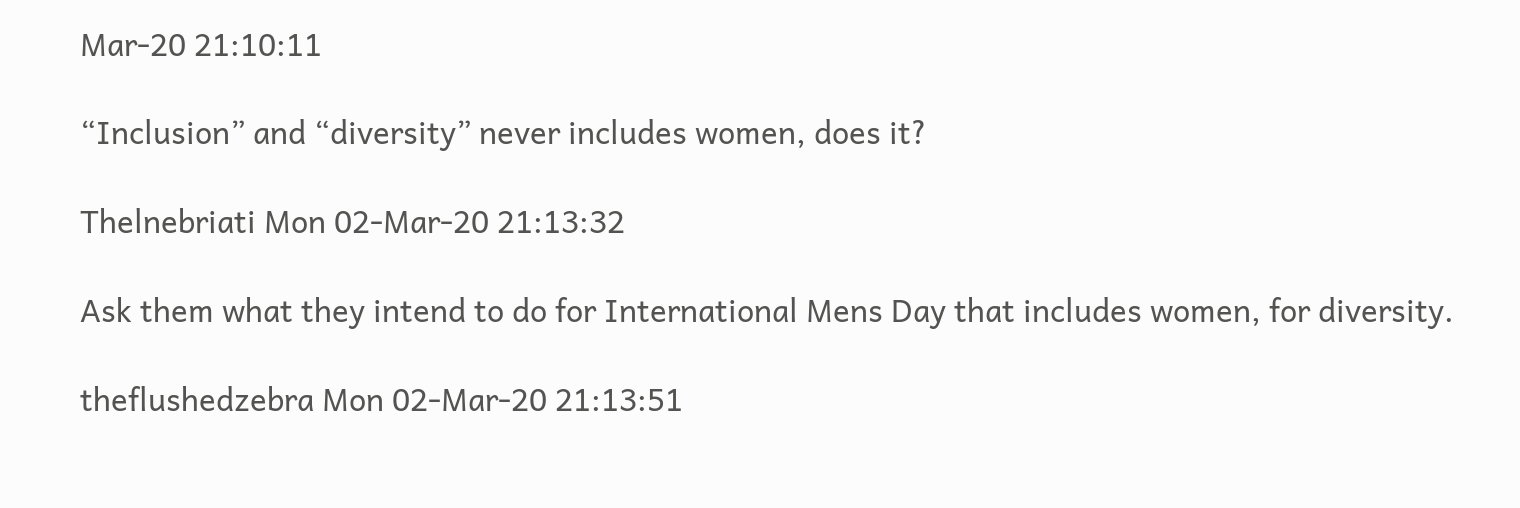Mar-20 21:10:11

“Inclusion” and “diversity” never includes women, does it?

Thelnebriati Mon 02-Mar-20 21:13:32

Ask them what they intend to do for International Mens Day that includes women, for diversity.

theflushedzebra Mon 02-Mar-20 21:13:51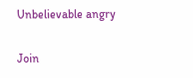Unbelievable angry

Join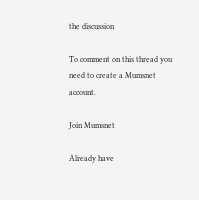the discussion

To comment on this thread you need to create a Mumsnet account.

Join Mumsnet

Already have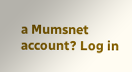a Mumsnet account? Log in